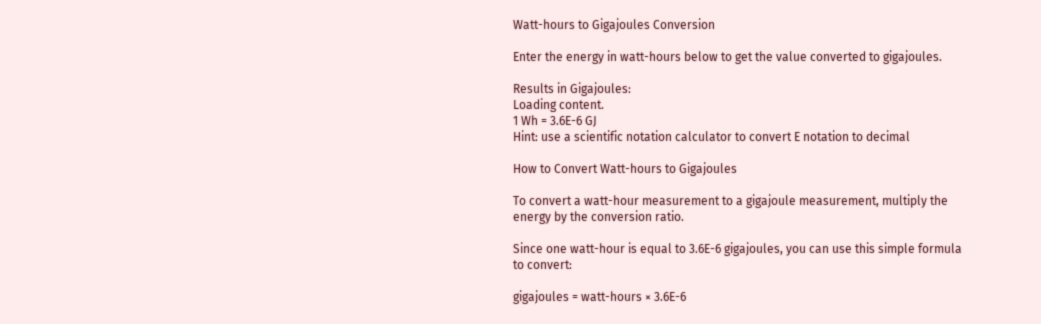Watt-hours to Gigajoules Conversion

Enter the energy in watt-hours below to get the value converted to gigajoules.

Results in Gigajoules:
Loading content.
1 Wh = 3.6E-6 GJ
Hint: use a scientific notation calculator to convert E notation to decimal

How to Convert Watt-hours to Gigajoules

To convert a watt-hour measurement to a gigajoule measurement, multiply the energy by the conversion ratio.

Since one watt-hour is equal to 3.6E-6 gigajoules, you can use this simple formula to convert:

gigajoules = watt-hours × 3.6E-6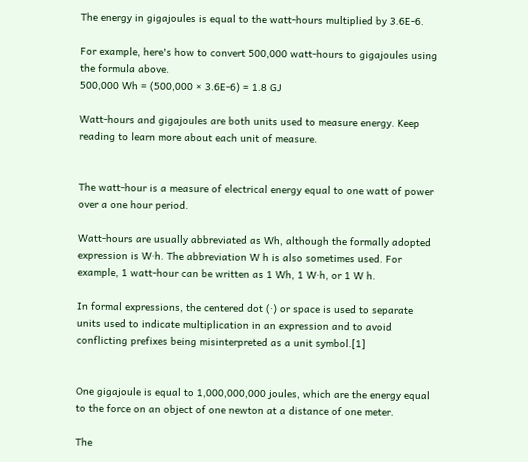The energy in gigajoules is equal to the watt-hours multiplied by 3.6E-6.

For example, here's how to convert 500,000 watt-hours to gigajoules using the formula above.
500,000 Wh = (500,000 × 3.6E-6) = 1.8 GJ

Watt-hours and gigajoules are both units used to measure energy. Keep reading to learn more about each unit of measure.


The watt-hour is a measure of electrical energy equal to one watt of power over a one hour period.

Watt-hours are usually abbreviated as Wh, although the formally adopted expression is W·h. The abbreviation W h is also sometimes used. For example, 1 watt-hour can be written as 1 Wh, 1 W·h, or 1 W h.

In formal expressions, the centered dot (·) or space is used to separate units used to indicate multiplication in an expression and to avoid conflicting prefixes being misinterpreted as a unit symbol.[1]


One gigajoule is equal to 1,000,000,000 joules, which are the energy equal to the force on an object of one newton at a distance of one meter.

The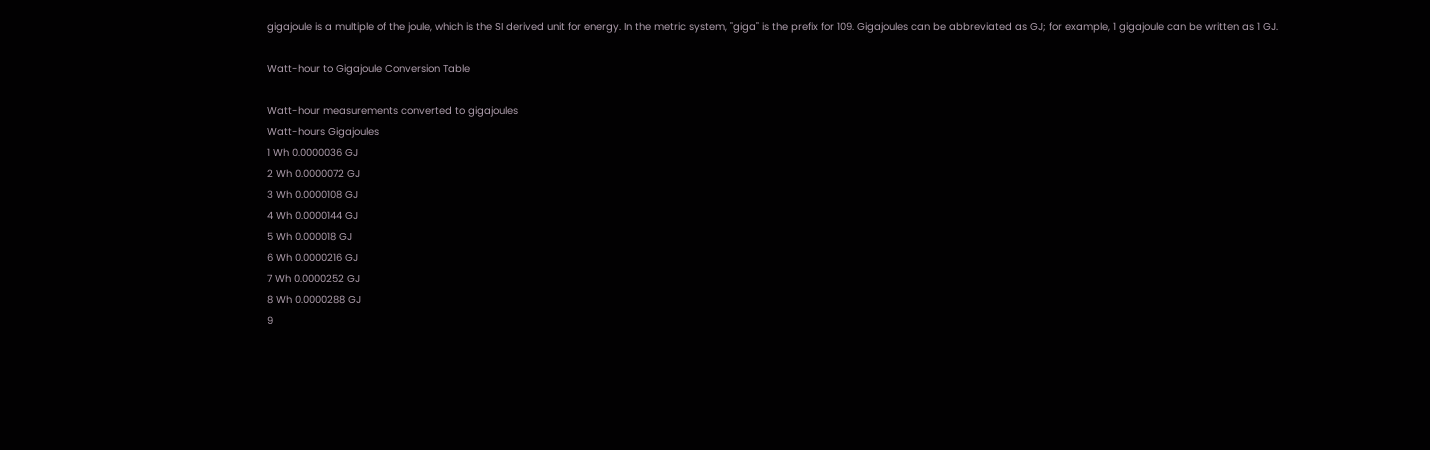gigajoule is a multiple of the joule, which is the SI derived unit for energy. In the metric system, "giga" is the prefix for 109. Gigajoules can be abbreviated as GJ; for example, 1 gigajoule can be written as 1 GJ.

Watt-hour to Gigajoule Conversion Table

Watt-hour measurements converted to gigajoules
Watt-hours Gigajoules
1 Wh 0.0000036 GJ
2 Wh 0.0000072 GJ
3 Wh 0.0000108 GJ
4 Wh 0.0000144 GJ
5 Wh 0.000018 GJ
6 Wh 0.0000216 GJ
7 Wh 0.0000252 GJ
8 Wh 0.0000288 GJ
9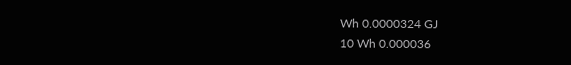Wh 0.0000324 GJ
10 Wh 0.000036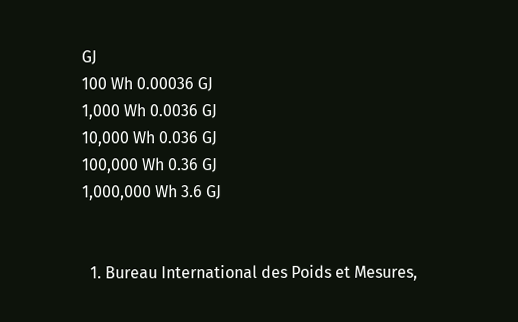GJ
100 Wh 0.00036 GJ
1,000 Wh 0.0036 GJ
10,000 Wh 0.036 GJ
100,000 Wh 0.36 GJ
1,000,000 Wh 3.6 GJ


  1. Bureau International des Poids et Mesures,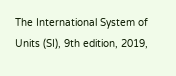The International System of Units (SI), 9th edition, 2019,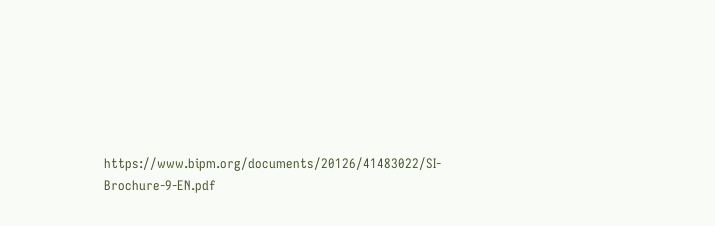https://www.bipm.org/documents/20126/41483022/SI-Brochure-9-EN.pdf